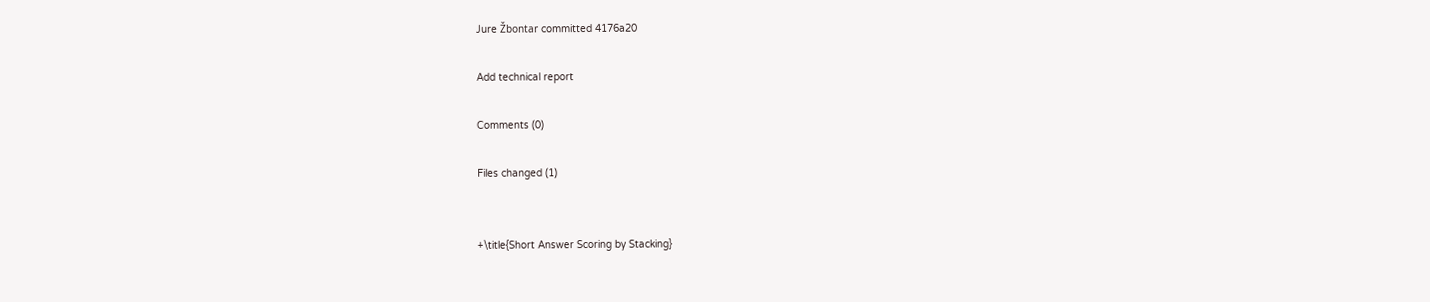Jure Žbontar committed 4176a20

Add technical report

Comments (0)

Files changed (1)


+\title{Short Answer Scoring by Stacking}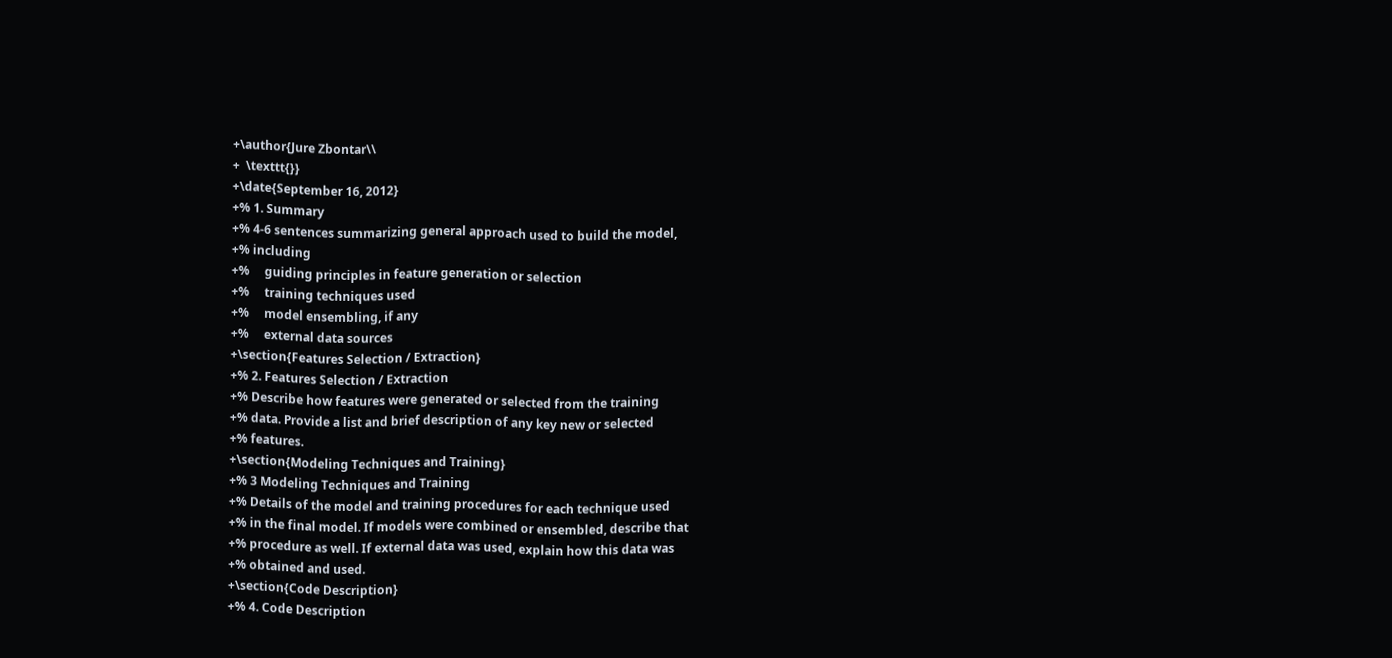+\author{Jure Zbontar\\
+  \texttt{}}
+\date{September 16, 2012}
+% 1. Summary
+% 4-6 sentences summarizing general approach used to build the model,
+% including
+%     guiding principles in feature generation or selection
+%     training techniques used
+%     model ensembling, if any
+%     external data sources
+\section{Features Selection / Extraction}
+% 2. Features Selection / Extraction
+% Describe how features were generated or selected from the training
+% data. Provide a list and brief description of any key new or selected
+% features.
+\section{Modeling Techniques and Training}
+% 3 Modeling Techniques and Training
+% Details of the model and training procedures for each technique used
+% in the final model. If models were combined or ensembled, describe that
+% procedure as well. If external data was used, explain how this data was
+% obtained and used.
+\section{Code Description}
+% 4. Code Description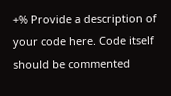+% Provide a description of your code here. Code itself should be commented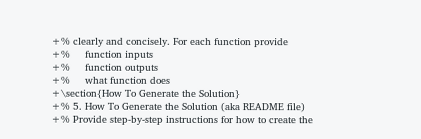+% clearly and concisely. For each function provide
+%     function inputs
+%     function outputs
+%     what function does
+\section{How To Generate the Solution}
+% 5. How To Generate the Solution (aka README file)
+% Provide step-by-step instructions for how to create the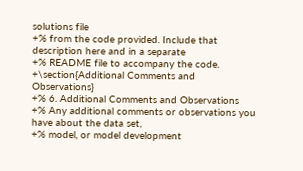solutions file
+% from the code provided. Include that description here and in a separate
+% README file to accompany the code.
+\section{Additional Comments and Observations}
+% 6. Additional Comments and Observations
+% Any additional comments or observations you have about the data set,
+% model, or model development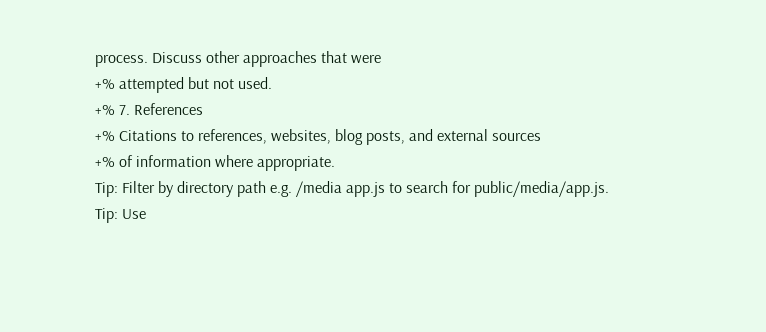process. Discuss other approaches that were
+% attempted but not used.
+% 7. References
+% Citations to references, websites, blog posts, and external sources
+% of information where appropriate.
Tip: Filter by directory path e.g. /media app.js to search for public/media/app.js.
Tip: Use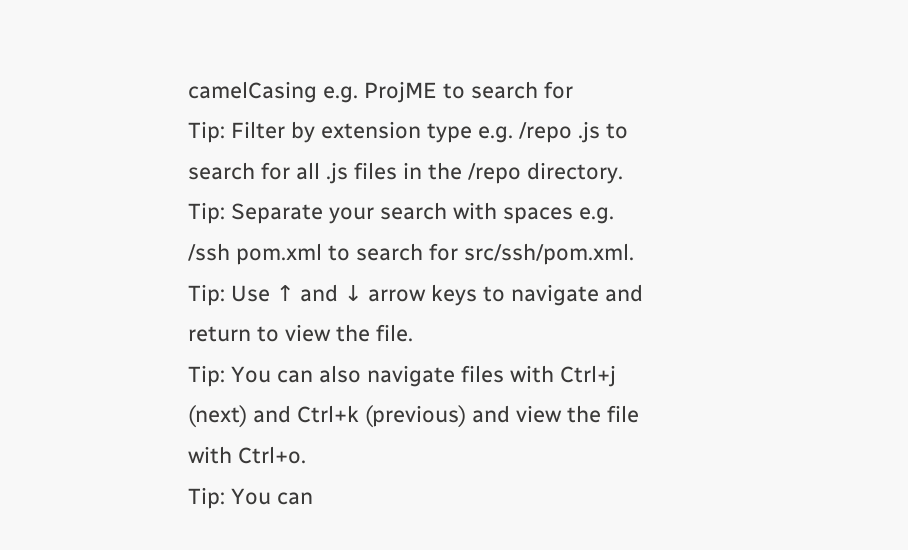camelCasing e.g. ProjME to search for
Tip: Filter by extension type e.g. /repo .js to search for all .js files in the /repo directory.
Tip: Separate your search with spaces e.g. /ssh pom.xml to search for src/ssh/pom.xml.
Tip: Use ↑ and ↓ arrow keys to navigate and return to view the file.
Tip: You can also navigate files with Ctrl+j (next) and Ctrl+k (previous) and view the file with Ctrl+o.
Tip: You can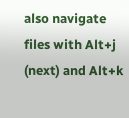also navigate files with Alt+j (next) and Alt+k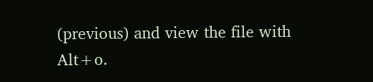(previous) and view the file with Alt+o.